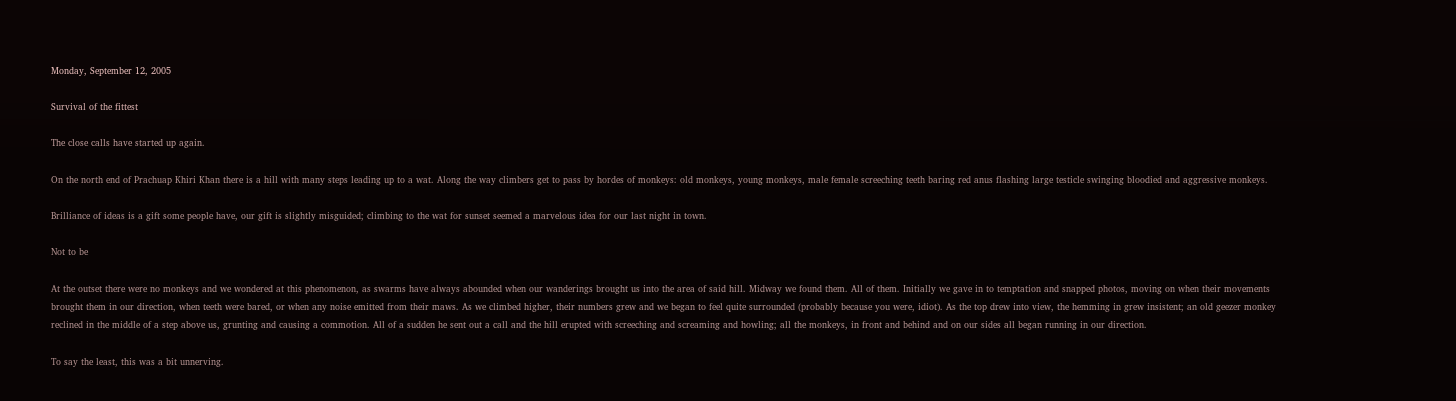Monday, September 12, 2005

Survival of the fittest

The close calls have started up again.

On the north end of Prachuap Khiri Khan there is a hill with many steps leading up to a wat. Along the way climbers get to pass by hordes of monkeys: old monkeys, young monkeys, male female screeching teeth baring red anus flashing large testicle swinging bloodied and aggressive monkeys.

Brilliance of ideas is a gift some people have, our gift is slightly misguided; climbing to the wat for sunset seemed a marvelous idea for our last night in town.

Not to be

At the outset there were no monkeys and we wondered at this phenomenon, as swarms have always abounded when our wanderings brought us into the area of said hill. Midway we found them. All of them. Initially we gave in to temptation and snapped photos, moving on when their movements brought them in our direction, when teeth were bared, or when any noise emitted from their maws. As we climbed higher, their numbers grew and we began to feel quite surrounded (probably because you were, idiot). As the top drew into view, the hemming in grew insistent; an old geezer monkey reclined in the middle of a step above us, grunting and causing a commotion. All of a sudden he sent out a call and the hill erupted with screeching and screaming and howling; all the monkeys, in front and behind and on our sides all began running in our direction.

To say the least, this was a bit unnerving.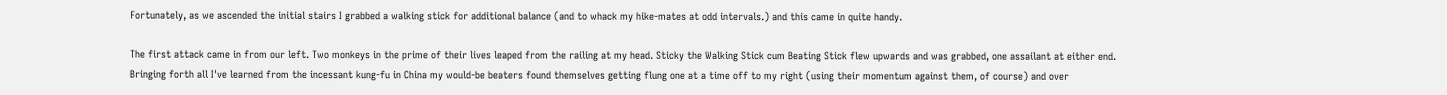Fortunately, as we ascended the initial stairs I grabbed a walking stick for additional balance (and to whack my hike-mates at odd intervals.) and this came in quite handy.

The first attack came in from our left. Two monkeys in the prime of their lives leaped from the railing at my head. Sticky the Walking Stick cum Beating Stick flew upwards and was grabbed, one assailant at either end. Bringing forth all I've learned from the incessant kung-fu in China my would-be beaters found themselves getting flung one at a time off to my right (using their momentum against them, of course) and over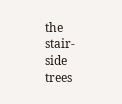the stair-side trees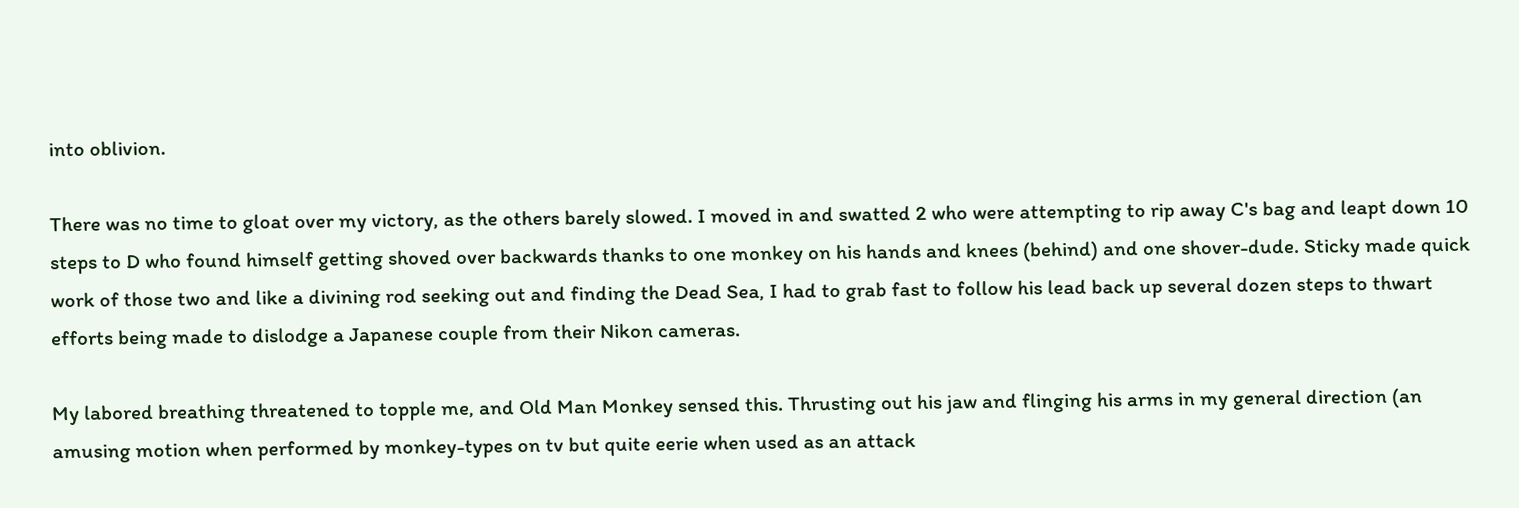into oblivion.

There was no time to gloat over my victory, as the others barely slowed. I moved in and swatted 2 who were attempting to rip away C's bag and leapt down 10 steps to D who found himself getting shoved over backwards thanks to one monkey on his hands and knees (behind) and one shover-dude. Sticky made quick work of those two and like a divining rod seeking out and finding the Dead Sea, I had to grab fast to follow his lead back up several dozen steps to thwart efforts being made to dislodge a Japanese couple from their Nikon cameras.

My labored breathing threatened to topple me, and Old Man Monkey sensed this. Thrusting out his jaw and flinging his arms in my general direction (an amusing motion when performed by monkey-types on tv but quite eerie when used as an attack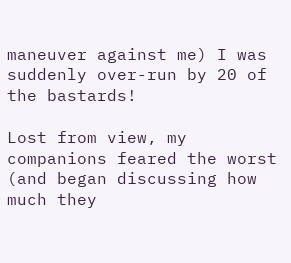maneuver against me) I was suddenly over-run by 20 of the bastards!

Lost from view, my companions feared the worst (and began discussing how much they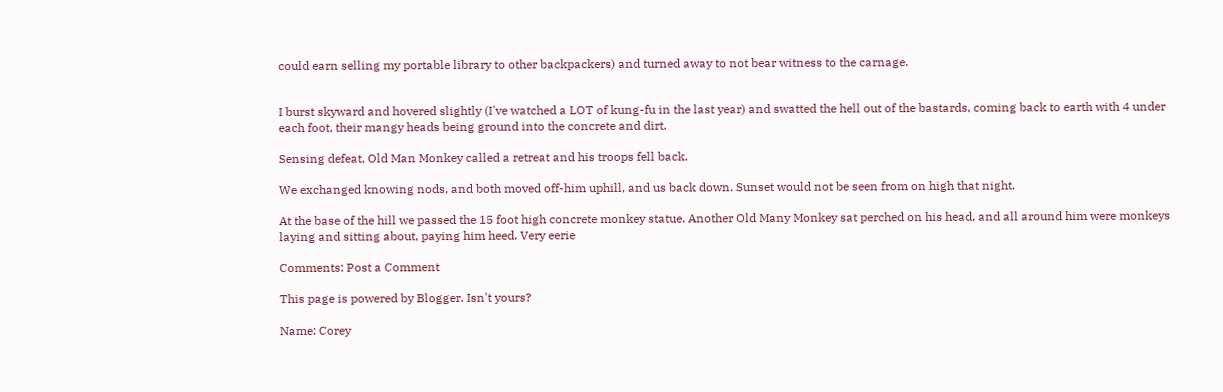could earn selling my portable library to other backpackers) and turned away to not bear witness to the carnage.


I burst skyward and hovered slightly (I've watched a LOT of kung-fu in the last year) and swatted the hell out of the bastards, coming back to earth with 4 under each foot, their mangy heads being ground into the concrete and dirt.

Sensing defeat, Old Man Monkey called a retreat and his troops fell back.

We exchanged knowing nods, and both moved off-him uphill, and us back down. Sunset would not be seen from on high that night.

At the base of the hill we passed the 15 foot high concrete monkey statue. Another Old Many Monkey sat perched on his head, and all around him were monkeys laying and sitting about, paying him heed. Very eerie

Comments: Post a Comment

This page is powered by Blogger. Isn't yours?

Name: Corey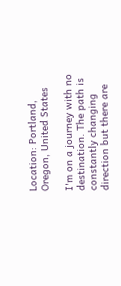Location: Portland, Oregon, United States

I'm on a journey with no destination. The path is constantly changing direction but there are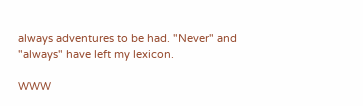always adventures to be had. "Never" and "always" have left my lexicon.

WWW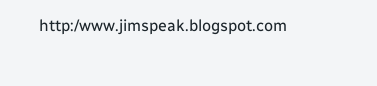http:/www.jimspeak.blogspot.com